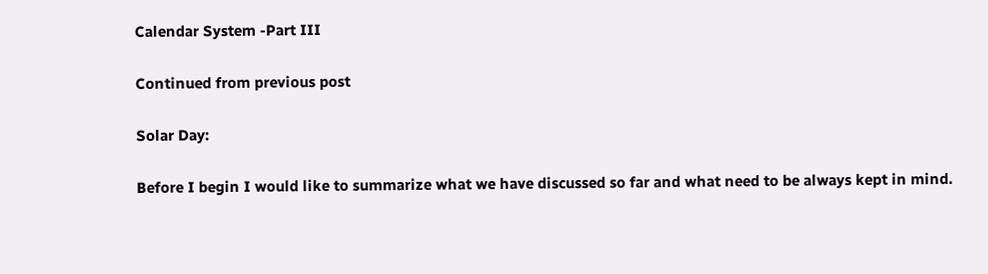Calendar System -Part III

Continued from previous post

Solar Day:

Before I begin I would like to summarize what we have discussed so far and what need to be always kept in mind.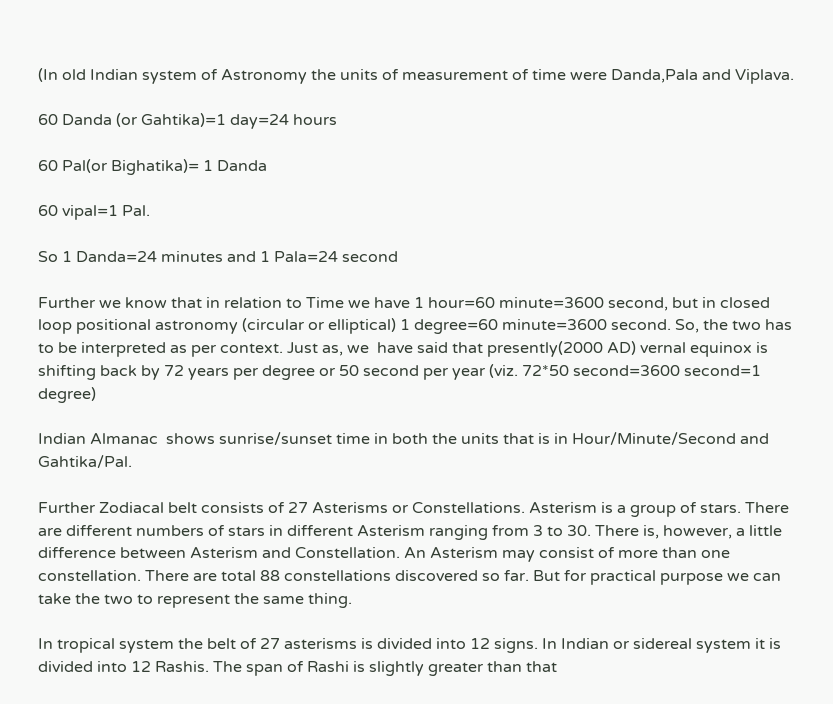(In old Indian system of Astronomy the units of measurement of time were Danda,Pala and Viplava.

60 Danda (or Gahtika)=1 day=24 hours

60 Pal(or Bighatika)= 1 Danda

60 vipal=1 Pal.

So 1 Danda=24 minutes and 1 Pala=24 second

Further we know that in relation to Time we have 1 hour=60 minute=3600 second, but in closed loop positional astronomy (circular or elliptical) 1 degree=60 minute=3600 second. So, the two has to be interpreted as per context. Just as, we  have said that presently(2000 AD) vernal equinox is shifting back by 72 years per degree or 50 second per year (viz. 72*50 second=3600 second=1 degree)

Indian Almanac  shows sunrise/sunset time in both the units that is in Hour/Minute/Second and Gahtika/Pal.

Further Zodiacal belt consists of 27 Asterisms or Constellations. Asterism is a group of stars. There are different numbers of stars in different Asterism ranging from 3 to 30. There is, however, a little difference between Asterism and Constellation. An Asterism may consist of more than one constellation. There are total 88 constellations discovered so far. But for practical purpose we can take the two to represent the same thing.

In tropical system the belt of 27 asterisms is divided into 12 signs. In Indian or sidereal system it is divided into 12 Rashis. The span of Rashi is slightly greater than that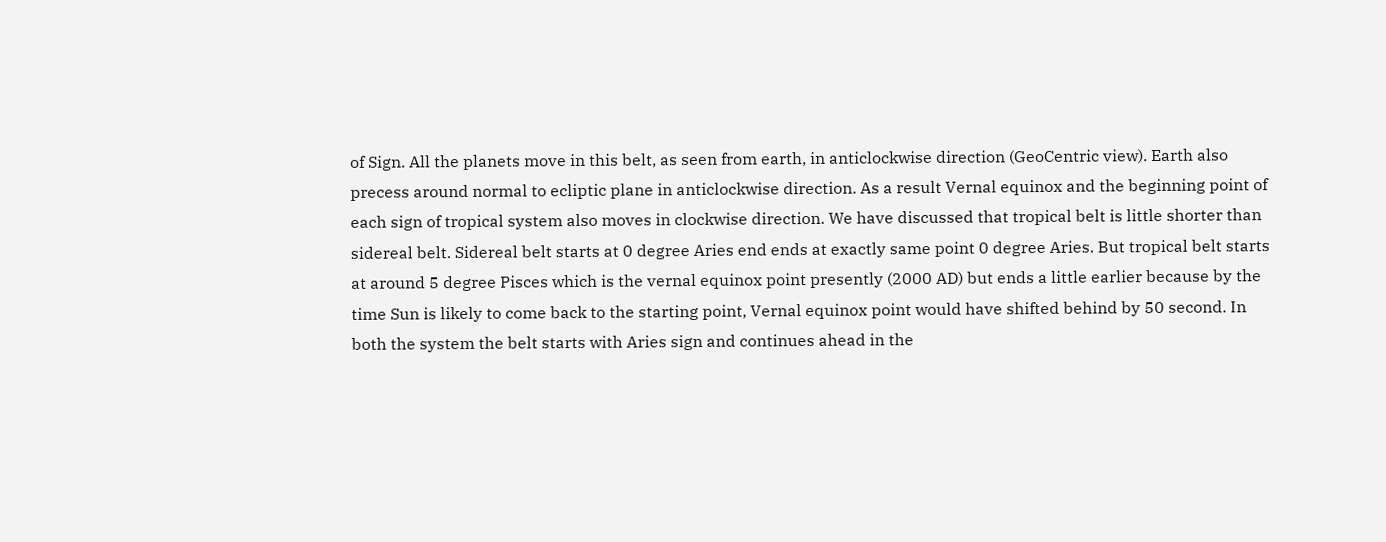of Sign. All the planets move in this belt, as seen from earth, in anticlockwise direction (GeoCentric view). Earth also precess around normal to ecliptic plane in anticlockwise direction. As a result Vernal equinox and the beginning point of each sign of tropical system also moves in clockwise direction. We have discussed that tropical belt is little shorter than sidereal belt. Sidereal belt starts at 0 degree Aries end ends at exactly same point 0 degree Aries. But tropical belt starts at around 5 degree Pisces which is the vernal equinox point presently (2000 AD) but ends a little earlier because by the time Sun is likely to come back to the starting point, Vernal equinox point would have shifted behind by 50 second. In both the system the belt starts with Aries sign and continues ahead in the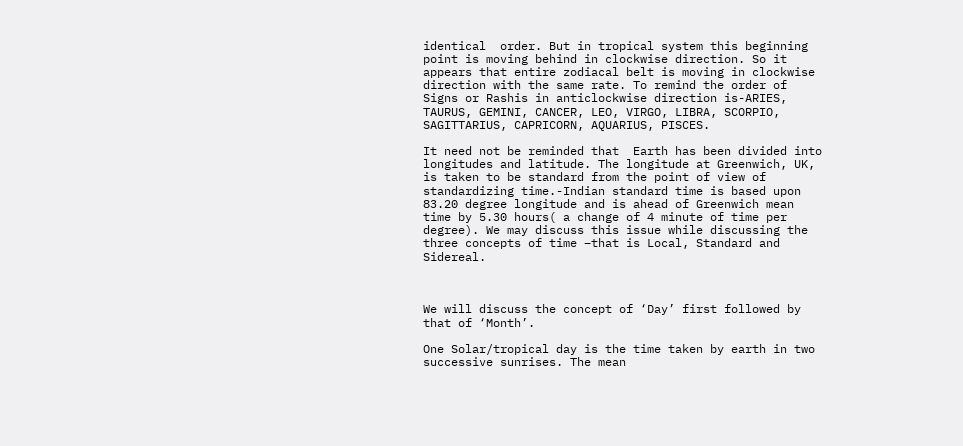identical  order. But in tropical system this beginning point is moving behind in clockwise direction. So it appears that entire zodiacal belt is moving in clockwise direction with the same rate. To remind the order of Signs or Rashis in anticlockwise direction is-ARIES, TAURUS, GEMINI, CANCER, LEO, VIRGO, LIBRA, SCORPIO, SAGITTARIUS, CAPRICORN, AQUARIUS, PISCES.

It need not be reminded that  Earth has been divided into longitudes and latitude. The longitude at Greenwich, UK, is taken to be standard from the point of view of standardizing time.-Indian standard time is based upon 83.20 degree longitude and is ahead of Greenwich mean time by 5.30 hours( a change of 4 minute of time per degree). We may discuss this issue while discussing the three concepts of time –that is Local, Standard and Sidereal.



We will discuss the concept of ‘Day’ first followed by that of ‘Month’.

One Solar/tropical day is the time taken by earth in two successive sunrises. The mean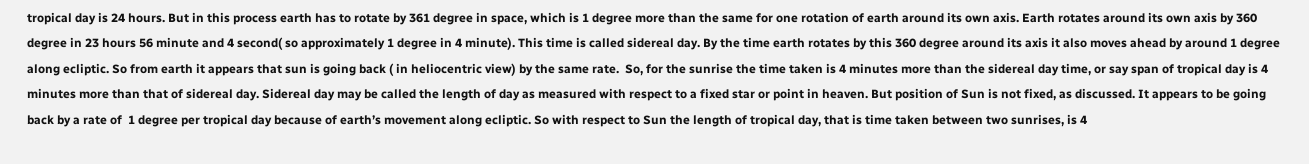tropical day is 24 hours. But in this process earth has to rotate by 361 degree in space, which is 1 degree more than the same for one rotation of earth around its own axis. Earth rotates around its own axis by 360 degree in 23 hours 56 minute and 4 second( so approximately 1 degree in 4 minute). This time is called sidereal day. By the time earth rotates by this 360 degree around its axis it also moves ahead by around 1 degree along ecliptic. So from earth it appears that sun is going back ( in heliocentric view) by the same rate.  So, for the sunrise the time taken is 4 minutes more than the sidereal day time, or say span of tropical day is 4 minutes more than that of sidereal day. Sidereal day may be called the length of day as measured with respect to a fixed star or point in heaven. But position of Sun is not fixed, as discussed. It appears to be going back by a rate of  1 degree per tropical day because of earth’s movement along ecliptic. So with respect to Sun the length of tropical day, that is time taken between two sunrises, is 4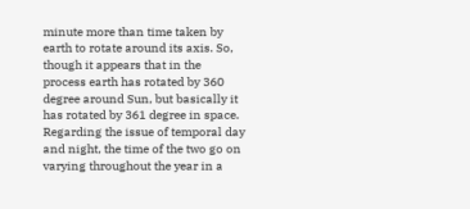minute more than time taken by earth to rotate around its axis. So, though it appears that in the process earth has rotated by 360 degree around Sun, but basically it has rotated by 361 degree in space. Regarding the issue of temporal day and night, the time of the two go on varying throughout the year in a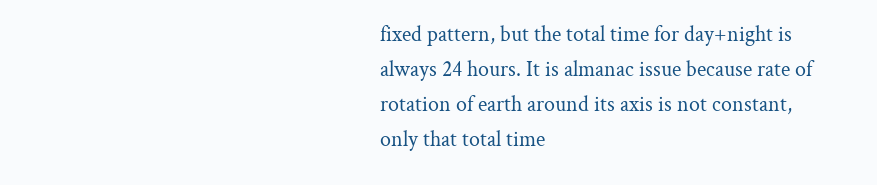fixed pattern, but the total time for day+night is always 24 hours. It is almanac issue because rate of rotation of earth around its axis is not constant, only that total time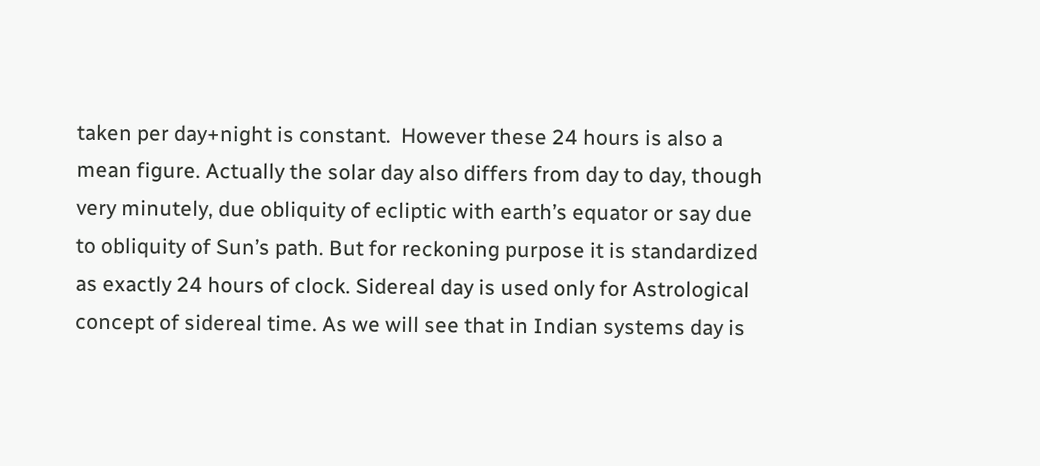taken per day+night is constant.  However these 24 hours is also a mean figure. Actually the solar day also differs from day to day, though very minutely, due obliquity of ecliptic with earth’s equator or say due to obliquity of Sun’s path. But for reckoning purpose it is standardized as exactly 24 hours of clock. Sidereal day is used only for Astrological concept of sidereal time. As we will see that in Indian systems day is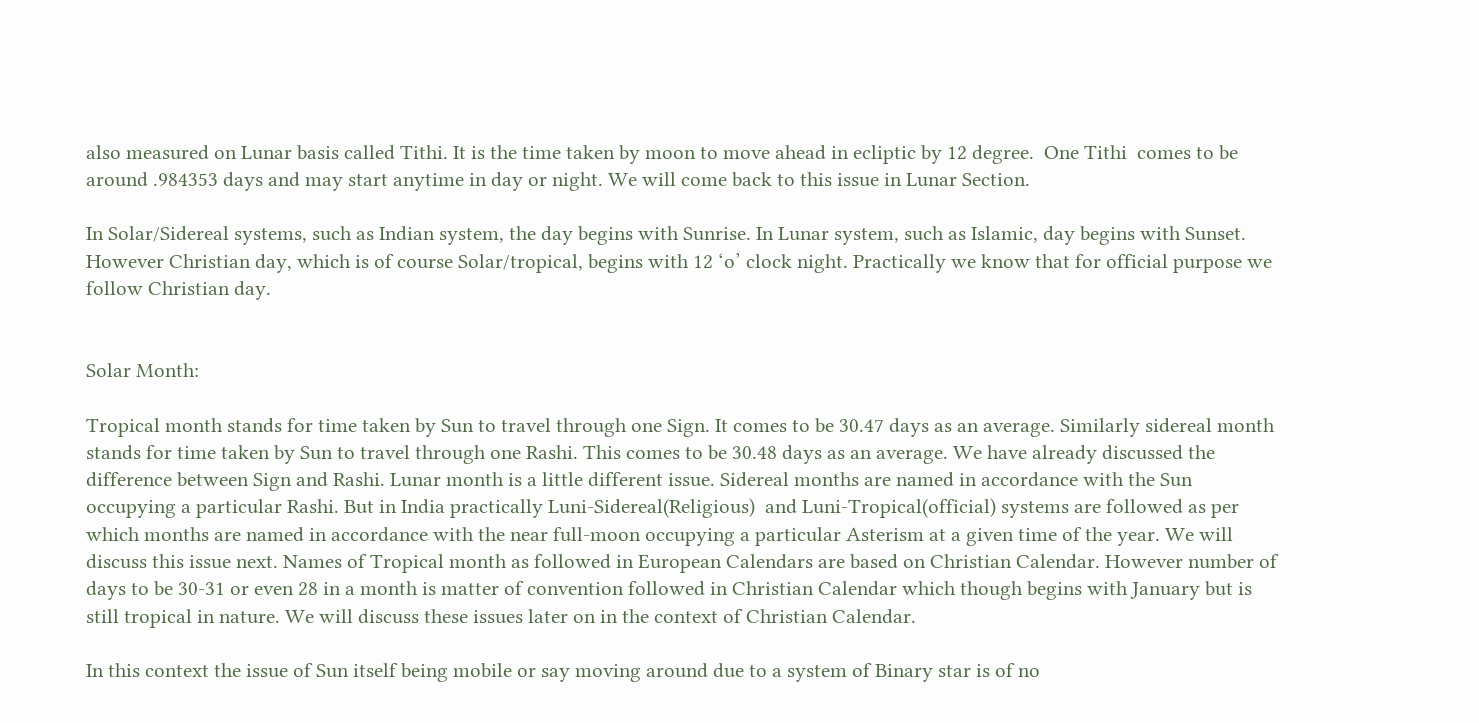also measured on Lunar basis called Tithi. It is the time taken by moon to move ahead in ecliptic by 12 degree.  One Tithi  comes to be around .984353 days and may start anytime in day or night. We will come back to this issue in Lunar Section.

In Solar/Sidereal systems, such as Indian system, the day begins with Sunrise. In Lunar system, such as Islamic, day begins with Sunset. However Christian day, which is of course Solar/tropical, begins with 12 ‘o’ clock night. Practically we know that for official purpose we follow Christian day.


Solar Month:

Tropical month stands for time taken by Sun to travel through one Sign. It comes to be 30.47 days as an average. Similarly sidereal month stands for time taken by Sun to travel through one Rashi. This comes to be 30.48 days as an average. We have already discussed the difference between Sign and Rashi. Lunar month is a little different issue. Sidereal months are named in accordance with the Sun occupying a particular Rashi. But in India practically Luni-Sidereal(Religious)  and Luni-Tropical(official) systems are followed as per which months are named in accordance with the near full-moon occupying a particular Asterism at a given time of the year. We will discuss this issue next. Names of Tropical month as followed in European Calendars are based on Christian Calendar. However number of days to be 30-31 or even 28 in a month is matter of convention followed in Christian Calendar which though begins with January but is still tropical in nature. We will discuss these issues later on in the context of Christian Calendar.

In this context the issue of Sun itself being mobile or say moving around due to a system of Binary star is of no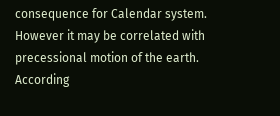consequence for Calendar system. However it may be correlated with precessional motion of the earth. According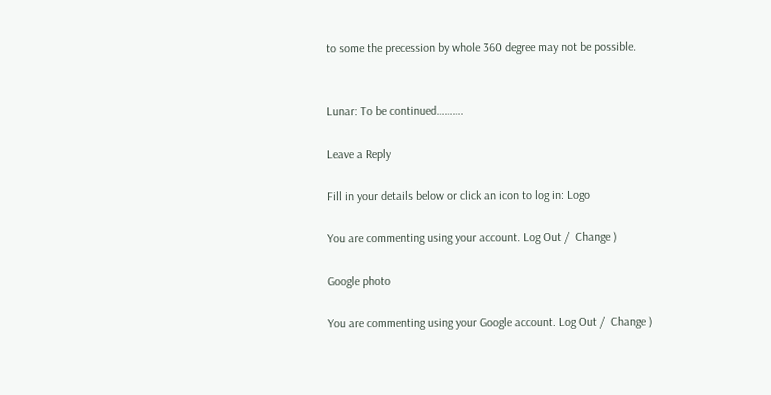to some the precession by whole 360 degree may not be possible.


Lunar: To be continued……….

Leave a Reply

Fill in your details below or click an icon to log in: Logo

You are commenting using your account. Log Out /  Change )

Google photo

You are commenting using your Google account. Log Out /  Change )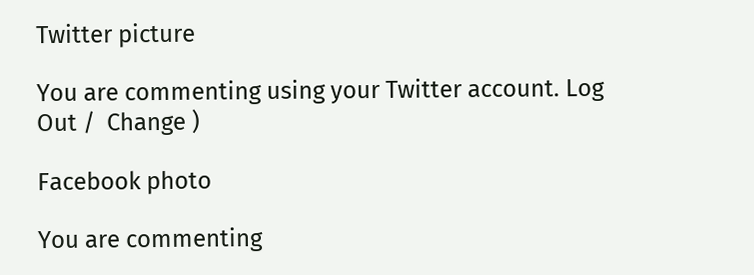Twitter picture

You are commenting using your Twitter account. Log Out /  Change )

Facebook photo

You are commenting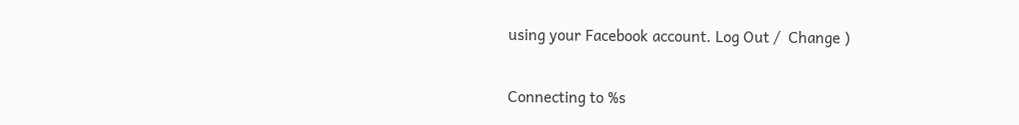using your Facebook account. Log Out /  Change )

Connecting to %s